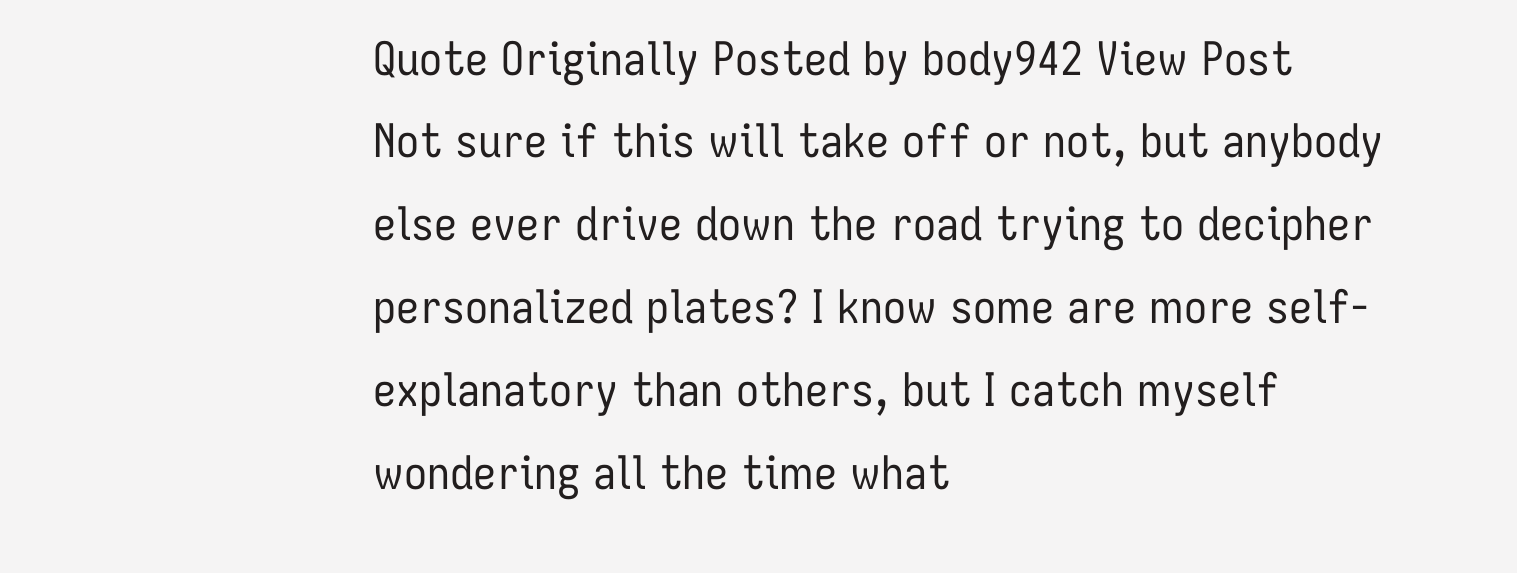Quote Originally Posted by body942 View Post
Not sure if this will take off or not, but anybody else ever drive down the road trying to decipher personalized plates? I know some are more self-explanatory than others, but I catch myself wondering all the time what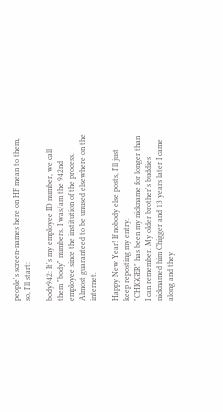people's screen-names here on HF mean to them, so, I'll start:

body942: It's my employee ID number, we call them "body" numbers. I was/am the 942nd employee since the institution of the process. Almost guaranteed to be unused elsewhere on the internet.

Happy New Year! If nobody else posts, I'll just keep reposting my entry.
"CHIGGER" has been my nickname for longer than I can remember. My older brother's buddies nicknamed him Chigger and 13 years later I came along and they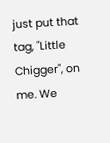just put that tag, "Little Chigger", on me. We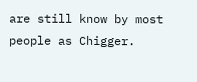are still know by most people as Chigger.